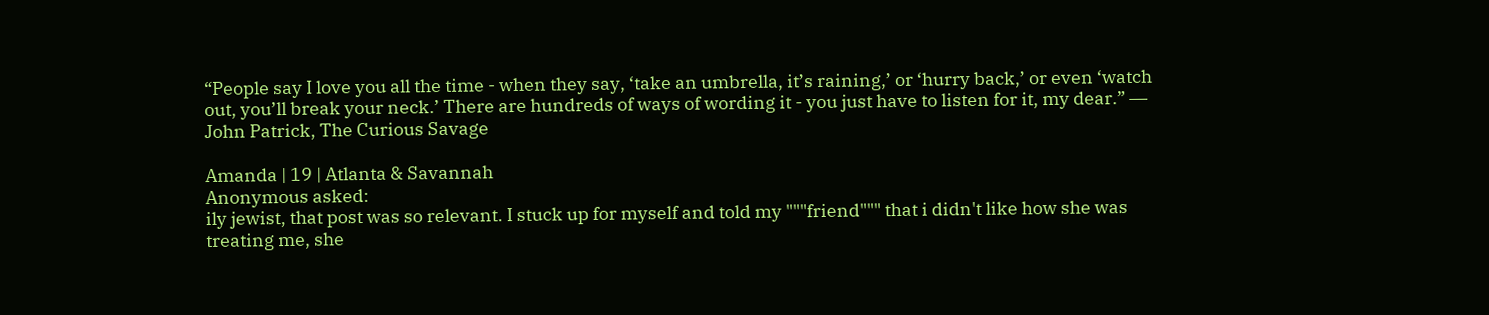“People say I love you all the time - when they say, ‘take an umbrella, it’s raining,’ or ‘hurry back,’ or even ‘watch out, you’ll break your neck.’ There are hundreds of ways of wording it - you just have to listen for it, my dear.” ― John Patrick, The Curious Savage

Amanda | 19 | Atlanta & Savannah
Anonymous asked:
ily jewist, that post was so relevant. I stuck up for myself and told my """friend""" that i didn't like how she was treating me, she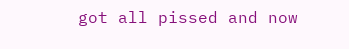got all pissed and now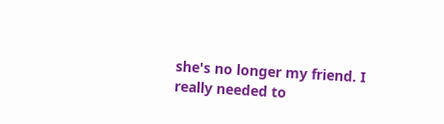she's no longer my friend. I really needed to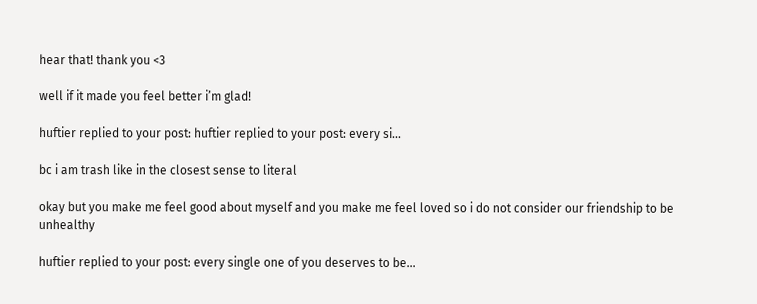hear that! thank you <3

well if it made you feel better i’m glad!

huftier replied to your post: huftier replied to your post: every si…

bc i am trash like in the closest sense to literal

okay but you make me feel good about myself and you make me feel loved so i do not consider our friendship to be unhealthy

huftier replied to your post: every single one of you deserves to be…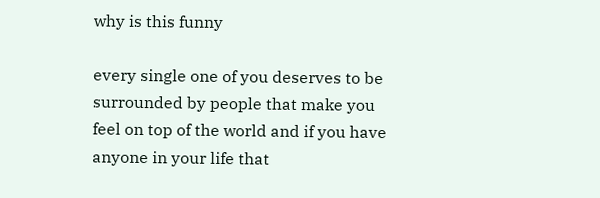why is this funny

every single one of you deserves to be surrounded by people that make you feel on top of the world and if you have anyone in your life that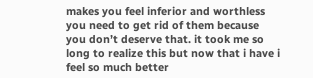makes you feel inferior and worthless you need to get rid of them because you don’t deserve that. it took me so long to realize this but now that i have i feel so much better